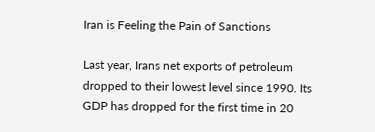Iran is Feeling the Pain of Sanctions

Last year, Irans net exports of petroleum dropped to their lowest level since 1990. Its GDP has dropped for the first time in 20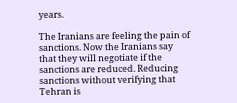years.

The Iranians are feeling the pain of sanctions. Now the Iranians say that they will negotiate if the sanctions are reduced. Reducing sanctions without verifying that Tehran is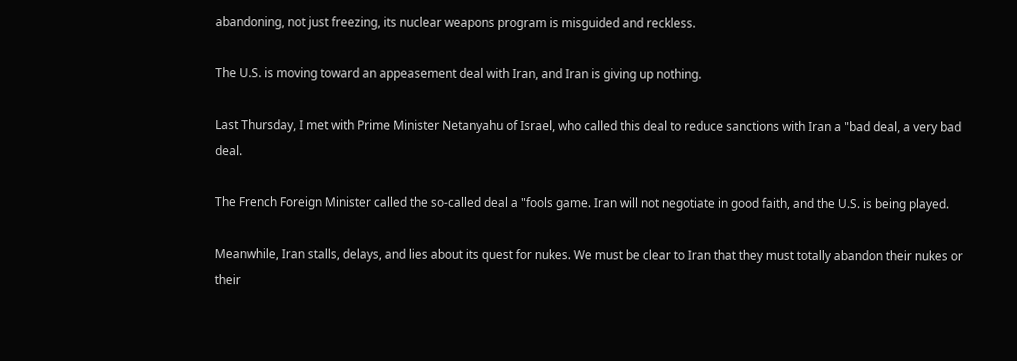abandoning, not just freezing, its nuclear weapons program is misguided and reckless.

The U.S. is moving toward an appeasement deal with Iran, and Iran is giving up nothing.

Last Thursday, I met with Prime Minister Netanyahu of Israel, who called this deal to reduce sanctions with Iran a "bad deal, a very bad deal.

The French Foreign Minister called the so-called deal a "fools game. Iran will not negotiate in good faith, and the U.S. is being played.

Meanwhile, Iran stalls, delays, and lies about its quest for nukes. We must be clear to Iran that they must totally abandon their nukes or their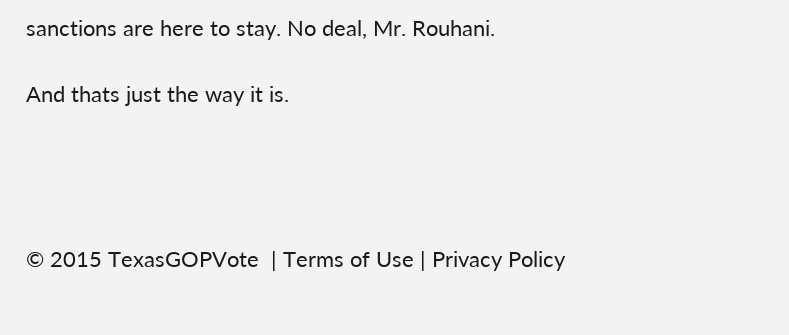sanctions are here to stay. No deal, Mr. Rouhani.

And thats just the way it is.




© 2015 TexasGOPVote  | Terms of Use | Privacy Policy